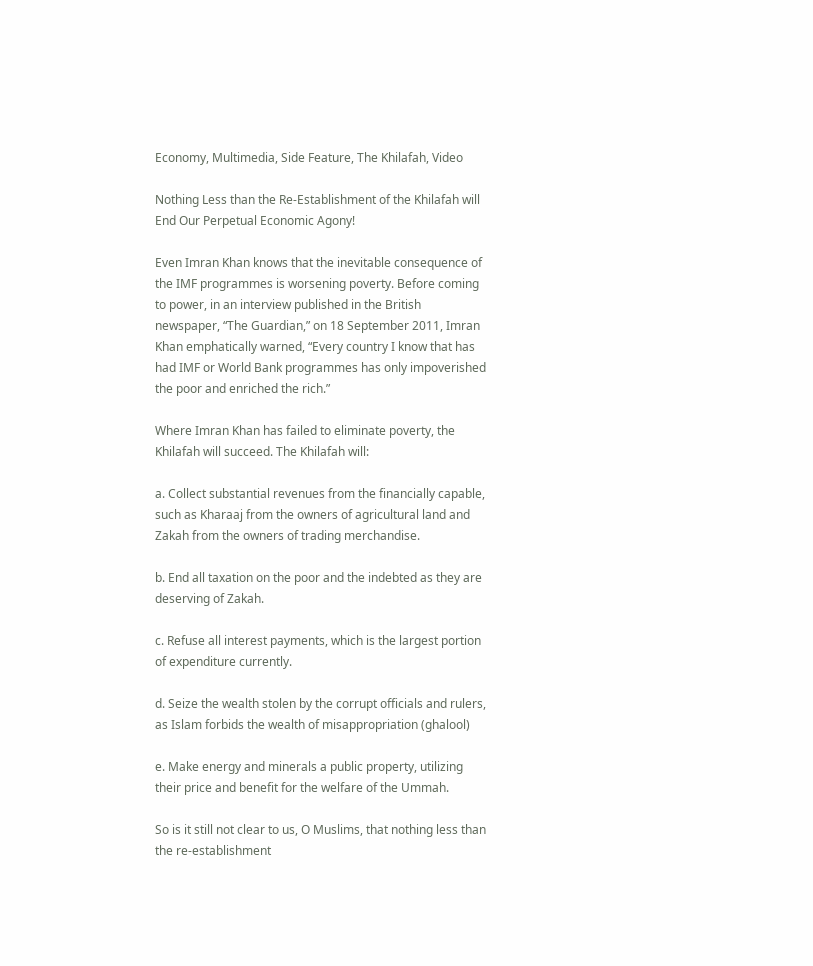Economy, Multimedia, Side Feature, The Khilafah, Video

Nothing Less than the Re-Establishment of the Khilafah will End Our Perpetual Economic Agony!

Even Imran Khan knows that the inevitable consequence of the IMF programmes is worsening poverty. Before coming to power, in an interview published in the British newspaper, “The Guardian,” on 18 September 2011, Imran Khan emphatically warned, “Every country I know that has had IMF or World Bank programmes has only impoverished the poor and enriched the rich.”

Where Imran Khan has failed to eliminate poverty, the Khilafah will succeed. The Khilafah will:

a. Collect substantial revenues from the financially capable, such as Kharaaj from the owners of agricultural land and Zakah from the owners of trading merchandise.

b. End all taxation on the poor and the indebted as they are deserving of Zakah.

c. Refuse all interest payments, which is the largest portion of expenditure currently.

d. Seize the wealth stolen by the corrupt officials and rulers, as Islam forbids the wealth of misappropriation (ghalool)

e. Make energy and minerals a public property, utilizing their price and benefit for the welfare of the Ummah.

So is it still not clear to us, O Muslims, that nothing less than the re-establishment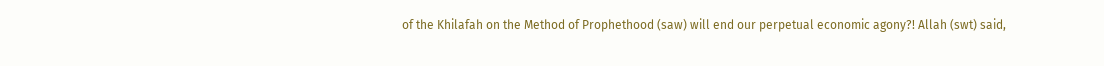of the Khilafah on the Method of Prophethood (saw) will end our perpetual economic agony?! Allah (swt) said,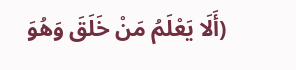(أَلَا يَعْلَمُ مَنْ خَلَقَ وَهُوَ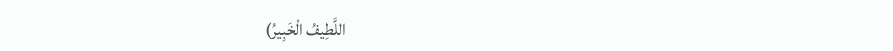اللَّطِيفُ الْخَبِيرُ)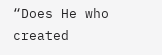“Does He who created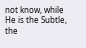not know, while He is the Subtle, the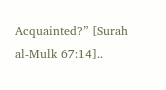Acquainted?” [Surah al-Mulk 67:14]..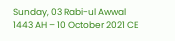Sunday, 03 Rabi-ul Awwal 1443 AH – 10 October 2021 CE